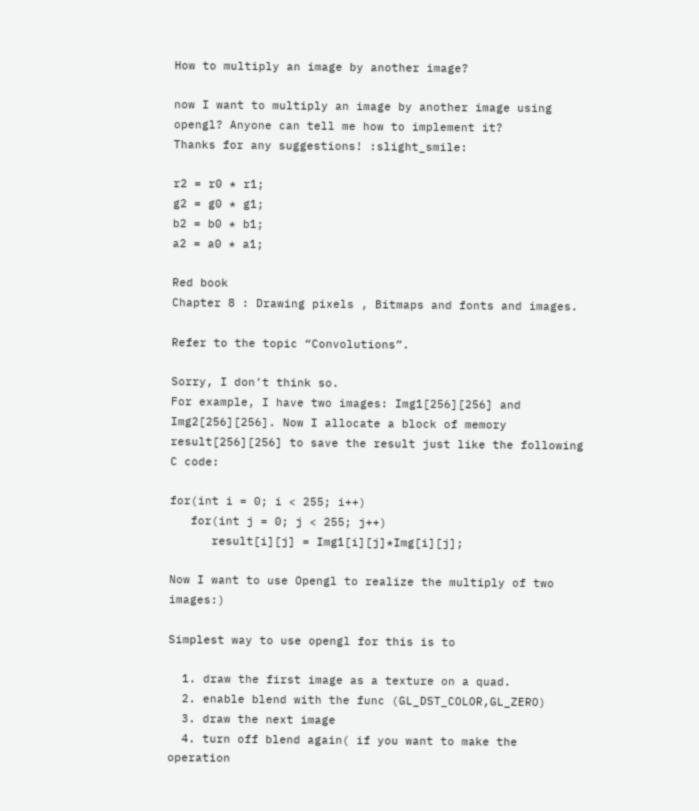How to multiply an image by another image?

now I want to multiply an image by another image using opengl? Anyone can tell me how to implement it?
Thanks for any suggestions! :slight_smile:

r2 = r0 * r1;
g2 = g0 * g1;
b2 = b0 * b1;
a2 = a0 * a1;

Red book
Chapter 8 : Drawing pixels , Bitmaps and fonts and images.

Refer to the topic “Convolutions”.

Sorry, I don’t think so.
For example, I have two images: Img1[256][256] and Img2[256][256]. Now I allocate a block of memory result[256][256] to save the result just like the following C code:

for(int i = 0; i < 255; i++)
   for(int j = 0; j < 255; j++)
      result[i][j] = Img1[i][j]*Img[i][j];

Now I want to use Opengl to realize the multiply of two images:)

Simplest way to use opengl for this is to

  1. draw the first image as a texture on a quad.
  2. enable blend with the func (GL_DST_COLOR,GL_ZERO)
  3. draw the next image
  4. turn off blend again( if you want to make the operation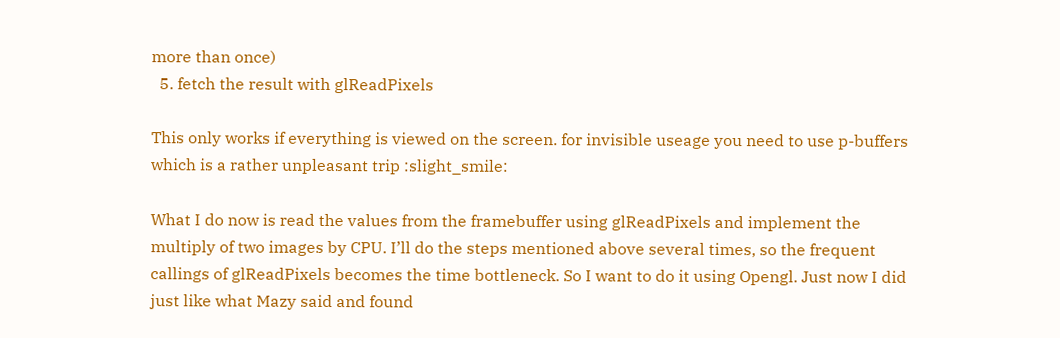more than once)
  5. fetch the result with glReadPixels

This only works if everything is viewed on the screen. for invisible useage you need to use p-buffers which is a rather unpleasant trip :slight_smile:

What I do now is read the values from the framebuffer using glReadPixels and implement the multiply of two images by CPU. I’ll do the steps mentioned above several times, so the frequent callings of glReadPixels becomes the time bottleneck. So I want to do it using Opengl. Just now I did just like what Mazy said and found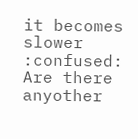it becomes slower :confused: Are there anyother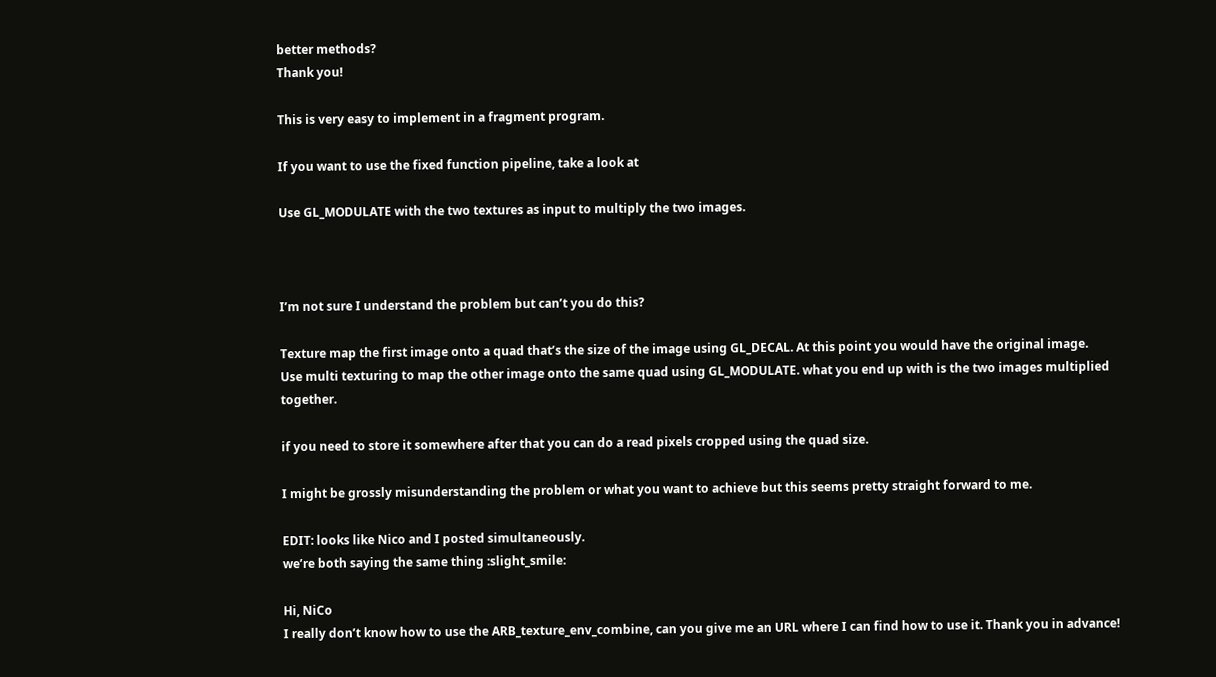better methods?
Thank you!

This is very easy to implement in a fragment program.

If you want to use the fixed function pipeline, take a look at

Use GL_MODULATE with the two textures as input to multiply the two images.



I’m not sure I understand the problem but can’t you do this?

Texture map the first image onto a quad that’s the size of the image using GL_DECAL. At this point you would have the original image.
Use multi texturing to map the other image onto the same quad using GL_MODULATE. what you end up with is the two images multiplied together.

if you need to store it somewhere after that you can do a read pixels cropped using the quad size.

I might be grossly misunderstanding the problem or what you want to achieve but this seems pretty straight forward to me.

EDIT: looks like Nico and I posted simultaneously.
we’re both saying the same thing :slight_smile:

Hi, NiCo
I really don’t know how to use the ARB_texture_env_combine, can you give me an URL where I can find how to use it. Thank you in advance!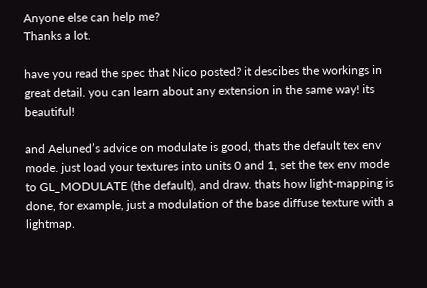Anyone else can help me?
Thanks a lot.

have you read the spec that Nico posted? it descibes the workings in great detail. you can learn about any extension in the same way! its beautiful!

and Aeluned’s advice on modulate is good, thats the default tex env mode. just load your textures into units 0 and 1, set the tex env mode to GL_MODULATE (the default), and draw. thats how light-mapping is done, for example, just a modulation of the base diffuse texture with a lightmap.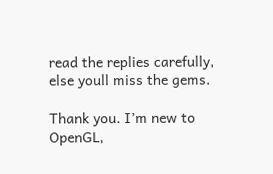read the replies carefully, else youll miss the gems.

Thank you. I’m new to OpenGL,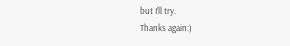but I’ll try.
Thanks again:)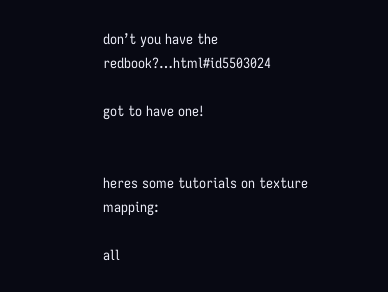don’t you have the redbook?…html#id5503024

got to have one!


heres some tutorials on texture mapping:

all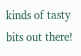kinds of tasty bits out there!